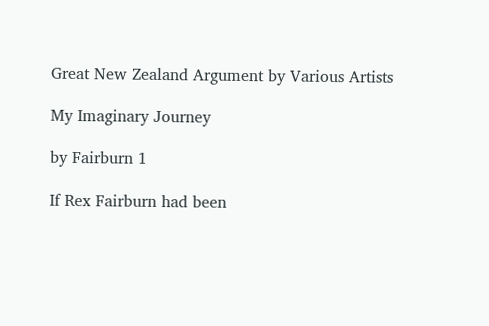Great New Zealand Argument by Various Artists

My Imaginary Journey

by Fairburn 1

If Rex Fairburn had been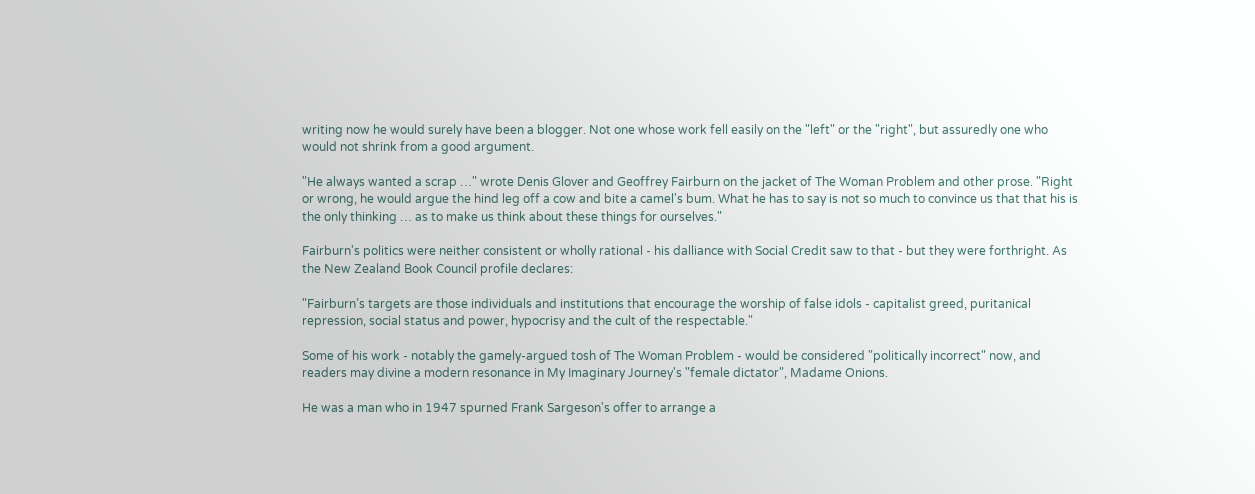writing now he would surely have been a blogger. Not one whose work fell easily on the "left" or the "right", but assuredly one who would not shrink from a good argument.

"He always wanted a scrap …" wrote Denis Glover and Geoffrey Fairburn on the jacket of The Woman Problem and other prose. "Right or wrong, he would argue the hind leg off a cow and bite a camel's bum. What he has to say is not so much to convince us that that his is the only thinking … as to make us think about these things for ourselves."

Fairburn's politics were neither consistent or wholly rational - his dalliance with Social Credit saw to that - but they were forthright. As the New Zealand Book Council profile declares:

"Fairburn’s targets are those individuals and institutions that encourage the worship of false idols - capitalist greed, puritanical repression, social status and power, hypocrisy and the cult of the respectable."

Some of his work - notably the gamely-argued tosh of The Woman Problem - would be considered "politically incorrect" now, and readers may divine a modern resonance in My Imaginary Journey's "female dictator", Madame Onions.

He was a man who in 1947 spurned Frank Sargeson's offer to arrange a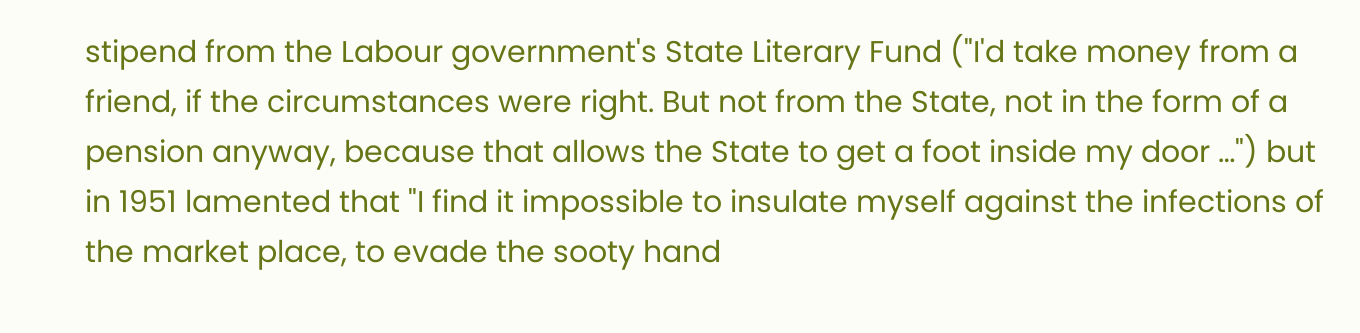stipend from the Labour government's State Literary Fund ("I'd take money from a friend, if the circumstances were right. But not from the State, not in the form of a pension anyway, because that allows the State to get a foot inside my door …") but in 1951 lamented that "I find it impossible to insulate myself against the infections of the market place, to evade the sooty hand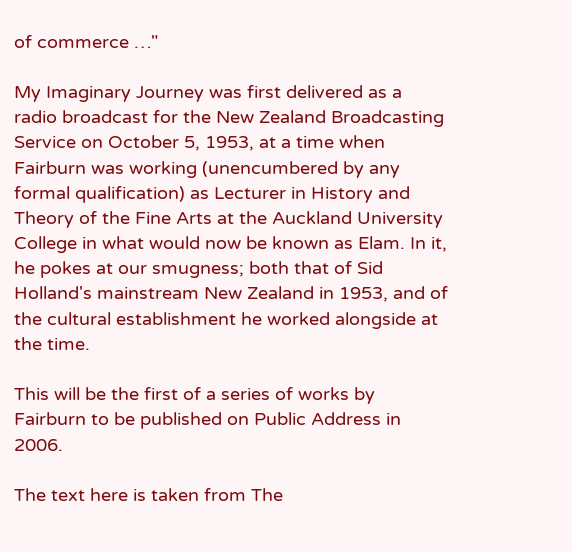of commerce …"

My Imaginary Journey was first delivered as a radio broadcast for the New Zealand Broadcasting Service on October 5, 1953, at a time when Fairburn was working (unencumbered by any formal qualification) as Lecturer in History and Theory of the Fine Arts at the Auckland University College in what would now be known as Elam. In it, he pokes at our smugness; both that of Sid Holland's mainstream New Zealand in 1953, and of the cultural establishment he worked alongside at the time.

This will be the first of a series of works by Fairburn to be published on Public Address in 2006.

The text here is taken from The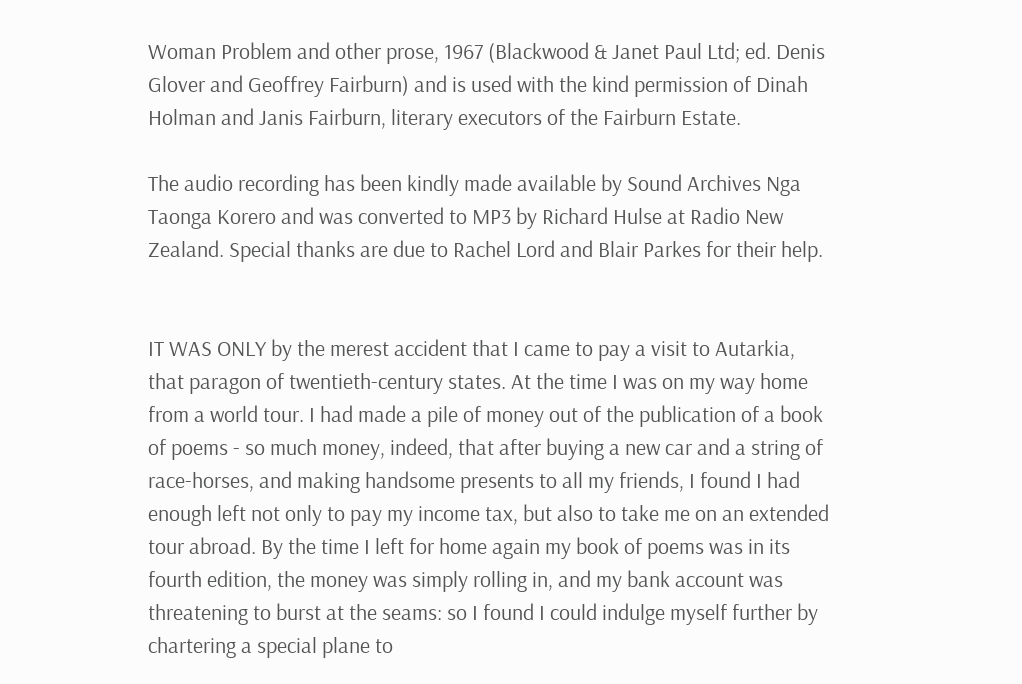Woman Problem and other prose, 1967 (Blackwood & Janet Paul Ltd; ed. Denis Glover and Geoffrey Fairburn) and is used with the kind permission of Dinah Holman and Janis Fairburn, literary executors of the Fairburn Estate.

The audio recording has been kindly made available by Sound Archives Nga Taonga Korero and was converted to MP3 by Richard Hulse at Radio New Zealand. Special thanks are due to Rachel Lord and Blair Parkes for their help.


IT WAS ONLY by the merest accident that I came to pay a visit to Autarkia, that paragon of twentieth-century states. At the time I was on my way home from a world tour. I had made a pile of money out of the publication of a book of poems - so much money, indeed, that after buying a new car and a string of race-horses, and making handsome presents to all my friends, I found I had enough left not only to pay my income tax, but also to take me on an extended tour abroad. By the time I left for home again my book of poems was in its fourth edition, the money was simply rolling in, and my bank account was threatening to burst at the seams: so I found I could indulge myself further by chartering a special plane to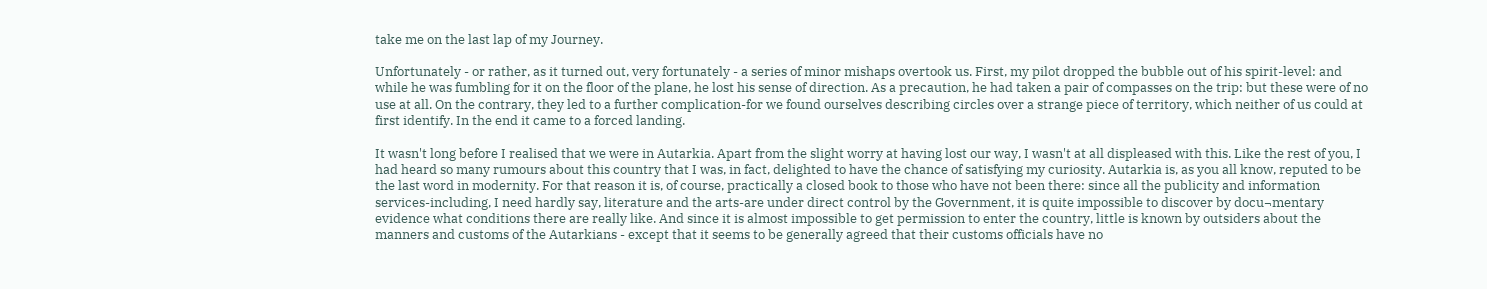take me on the last lap of my Journey.

Unfortunately - or rather, as it turned out, very fortunately - a series of minor mishaps overtook us. First, my pilot dropped the bubble out of his spirit-level: and while he was fumbling for it on the floor of the plane, he lost his sense of direction. As a precaution, he had taken a pair of compasses on the trip: but these were of no use at all. On the contrary, they led to a further complication-for we found ourselves describing circles over a strange piece of territory, which neither of us could at first identify. In the end it came to a forced landing.

It wasn't long before I realised that we were in Autarkia. Apart from the slight worry at having lost our way, I wasn't at all displeased with this. Like the rest of you, I had heard so many rumours about this country that I was, in fact, delighted to have the chance of satisfying my curiosity. Autarkia is, as you all know, reputed to be the last word in modernity. For that reason it is, of course, practically a closed book to those who have not been there: since all the publicity and information services-including, I need hardly say, literature and the arts-are under direct control by the Government, it is quite impossible to discover by docu¬mentary evidence what conditions there are really like. And since it is almost impossible to get permission to enter the country, little is known by outsiders about the manners and customs of the Autarkians - except that it seems to be generally agreed that their customs officials have no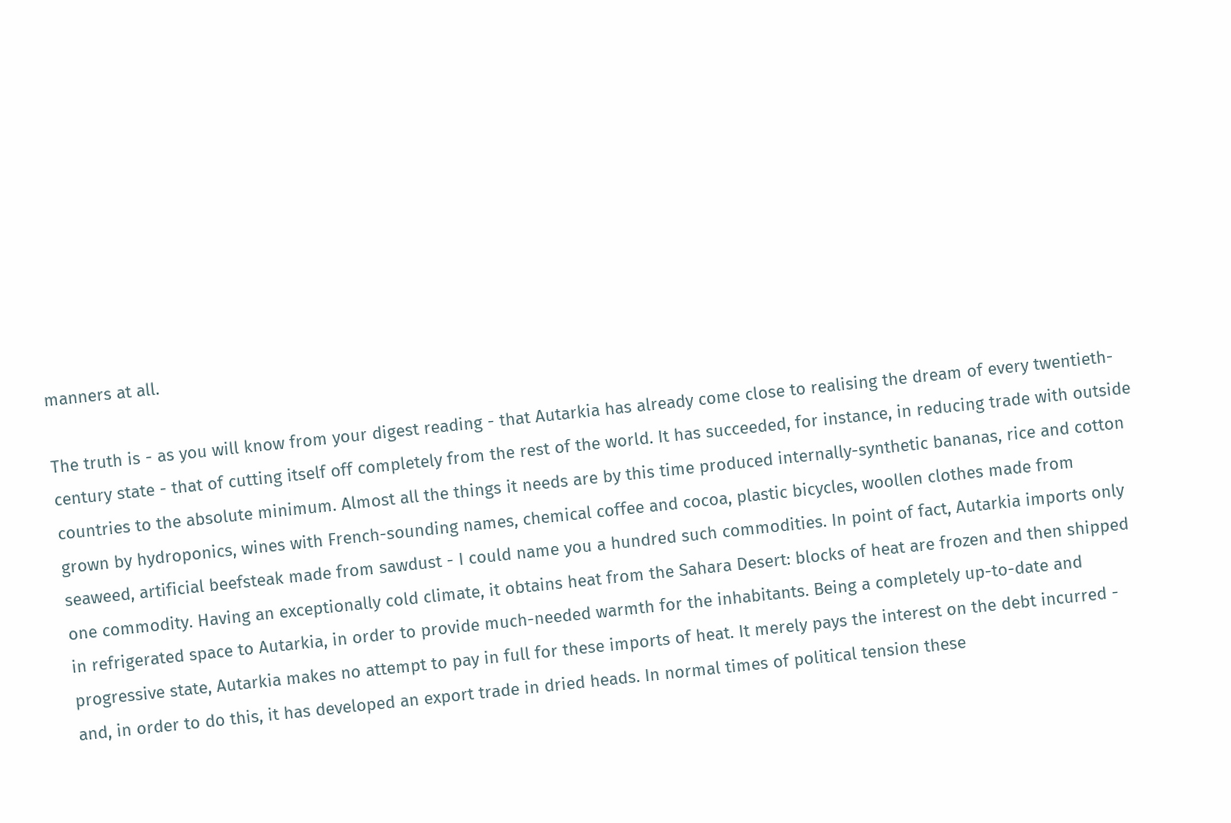manners at all.

The truth is - as you will know from your digest reading - that Autarkia has already come close to realising the dream of every twentieth-century state - that of cutting itself off completely from the rest of the world. It has succeeded, for instance, in reducing trade with outside countries to the absolute minimum. Almost all the things it needs are by this time produced internally-synthetic bananas, rice and cotton grown by hydroponics, wines with French-sounding names, chemical coffee and cocoa, plastic bicycles, woollen clothes made from seaweed, artificial beefsteak made from sawdust - I could name you a hundred such commodities. In point of fact, Autarkia imports only one commodity. Having an exceptionally cold climate, it obtains heat from the Sahara Desert: blocks of heat are frozen and then shipped in refrigerated space to Autarkia, in order to provide much-needed warmth for the inhabitants. Being a completely up-to-date and progressive state, Autarkia makes no attempt to pay in full for these imports of heat. It merely pays the interest on the debt incurred - and, in order to do this, it has developed an export trade in dried heads. In normal times of political tension these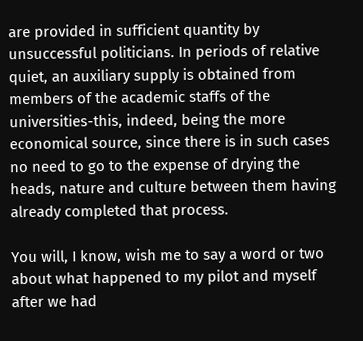are provided in sufficient quantity by unsuccessful politicians. In periods of relative quiet, an auxiliary supply is obtained from members of the academic staffs of the universities-this, indeed, being the more economical source, since there is in such cases no need to go to the expense of drying the heads, nature and culture between them having already completed that process.

You will, I know, wish me to say a word or two about what happened to my pilot and myself after we had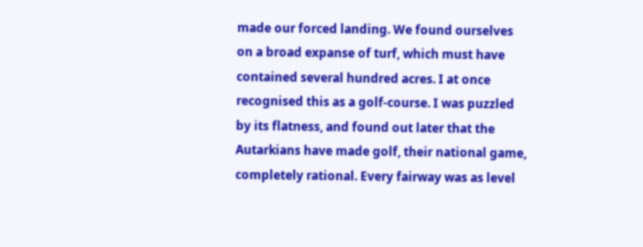made our forced landing. We found ourselves on a broad expanse of turf, which must have contained several hundred acres. I at once recognised this as a golf-course. I was puzzled by its flatness, and found out later that the Autarkians have made golf, their national game, completely rational. Every fairway was as level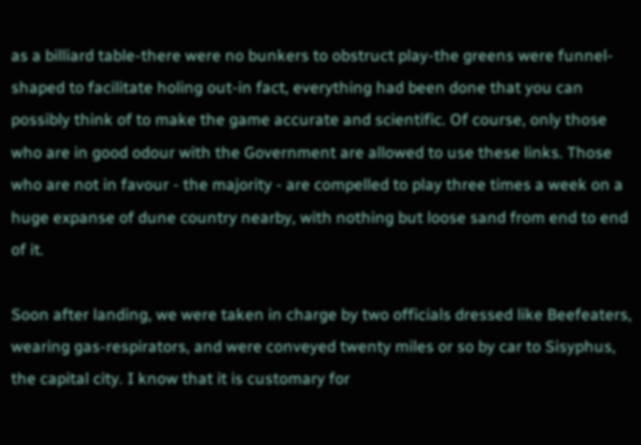as a billiard table-there were no bunkers to obstruct play-the greens were funnel-shaped to facilitate holing out-in fact, everything had been done that you can possibly think of to make the game accurate and scientific. Of course, only those who are in good odour with the Government are allowed to use these links. Those who are not in favour - the majority - are compelled to play three times a week on a huge expanse of dune country nearby, with nothing but loose sand from end to end of it.

Soon after landing, we were taken in charge by two officials dressed like Beefeaters, wearing gas-respirators, and were conveyed twenty miles or so by car to Sisyphus, the capital city. I know that it is customary for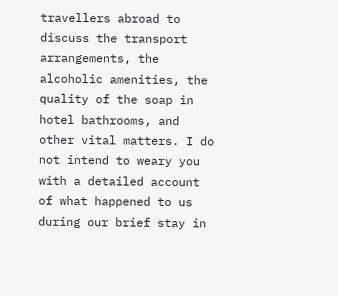travellers abroad to discuss the transport arrangements, the alcoholic amenities, the quality of the soap in hotel bathrooms, and other vital matters. I do not intend to weary you with a detailed account of what happened to us during our brief stay in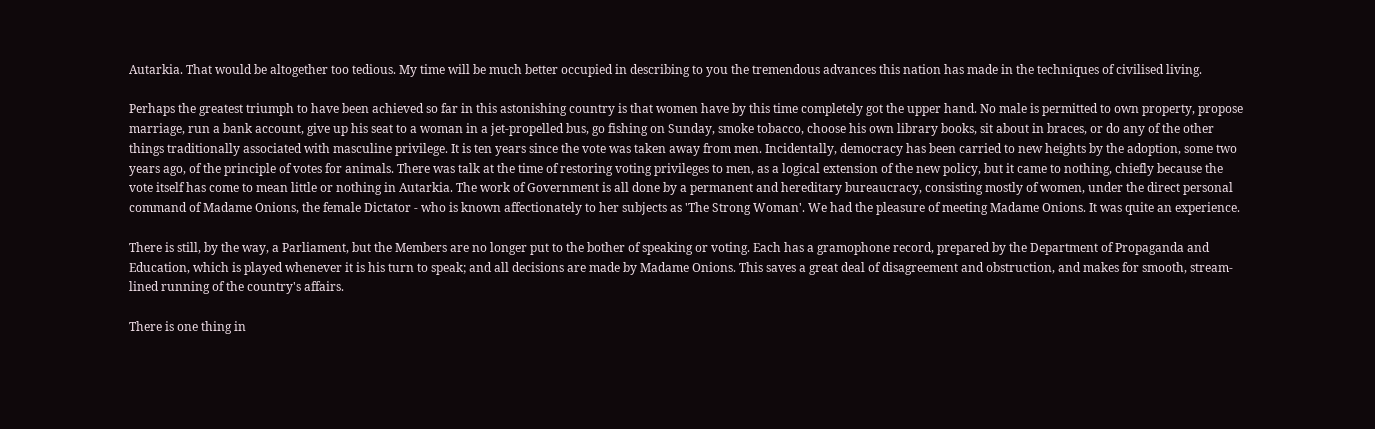Autarkia. That would be altogether too tedious. My time will be much better occupied in describing to you the tremendous advances this nation has made in the techniques of civilised living.

Perhaps the greatest triumph to have been achieved so far in this astonishing country is that women have by this time completely got the upper hand. No male is permitted to own property, propose marriage, run a bank account, give up his seat to a woman in a jet-propelled bus, go fishing on Sunday, smoke tobacco, choose his own library books, sit about in braces, or do any of the other things traditionally associated with masculine privilege. It is ten years since the vote was taken away from men. Incidentally, democracy has been carried to new heights by the adoption, some two years ago, of the principle of votes for animals. There was talk at the time of restoring voting privileges to men, as a logical extension of the new policy, but it came to nothing, chiefly because the vote itself has come to mean little or nothing in Autarkia. The work of Government is all done by a permanent and hereditary bureaucracy, consisting mostly of women, under the direct personal command of Madame Onions, the female Dictator - who is known affectionately to her subjects as 'The Strong Woman'. We had the pleasure of meeting Madame Onions. It was quite an experience.

There is still, by the way, a Parliament, but the Members are no longer put to the bother of speaking or voting. Each has a gramophone record, prepared by the Department of Propaganda and Education, which is played whenever it is his turn to speak; and all decisions are made by Madame Onions. This saves a great deal of disagreement and obstruction, and makes for smooth, stream-lined running of the country's affairs.

There is one thing in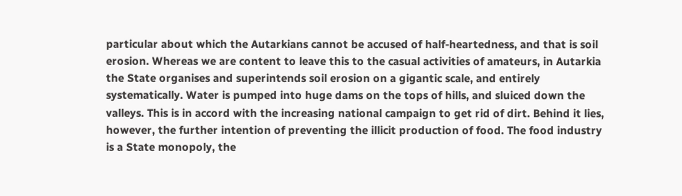particular about which the Autarkians cannot be accused of half-heartedness, and that is soil erosion. Whereas we are content to leave this to the casual activities of amateurs, in Autarkia the State organises and superintends soil erosion on a gigantic scale, and entirely systematically. Water is pumped into huge dams on the tops of hills, and sluiced down the valleys. This is in accord with the increasing national campaign to get rid of dirt. Behind it lies, however, the further intention of preventing the illicit production of food. The food industry is a State monopoly, the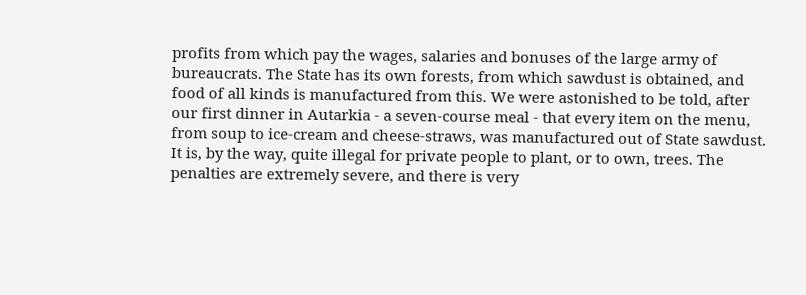profits from which pay the wages, salaries and bonuses of the large army of bureaucrats. The State has its own forests, from which sawdust is obtained, and food of all kinds is manufactured from this. We were astonished to be told, after our first dinner in Autarkia - a seven-course meal - that every item on the menu, from soup to ice-cream and cheese-straws, was manufactured out of State sawdust. It is, by the way, quite illegal for private people to plant, or to own, trees. The penalties are extremely severe, and there is very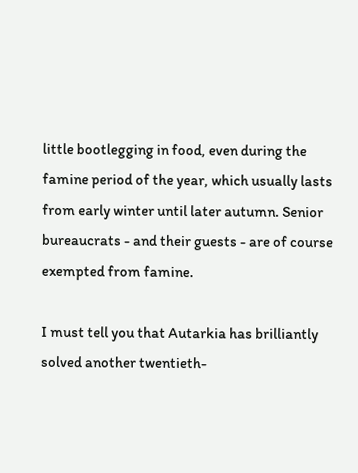little bootlegging in food, even during the famine period of the year, which usually lasts from early winter until later autumn. Senior bureaucrats - and their guests - are of course exempted from famine.

I must tell you that Autarkia has brilliantly solved another twentieth-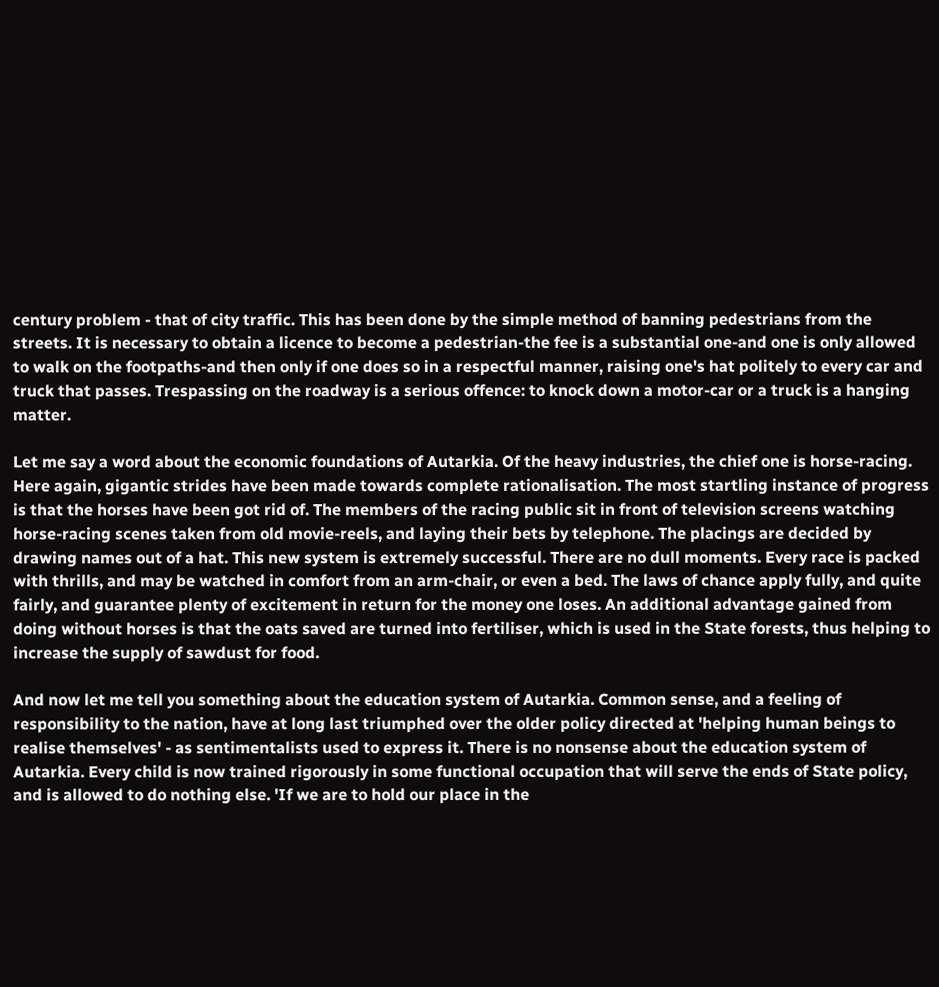century problem - that of city traffic. This has been done by the simple method of banning pedestrians from the streets. It is necessary to obtain a licence to become a pedestrian-the fee is a substantial one-and one is only allowed to walk on the footpaths-and then only if one does so in a respectful manner, raising one's hat politely to every car and truck that passes. Trespassing on the roadway is a serious offence: to knock down a motor-car or a truck is a hanging matter.

Let me say a word about the economic foundations of Autarkia. Of the heavy industries, the chief one is horse-racing. Here again, gigantic strides have been made towards complete rationalisation. The most startling instance of progress is that the horses have been got rid of. The members of the racing public sit in front of television screens watching horse-racing scenes taken from old movie-reels, and laying their bets by telephone. The placings are decided by drawing names out of a hat. This new system is extremely successful. There are no dull moments. Every race is packed with thrills, and may be watched in comfort from an arm-chair, or even a bed. The laws of chance apply fully, and quite fairly, and guarantee plenty of excitement in return for the money one loses. An additional advantage gained from doing without horses is that the oats saved are turned into fertiliser, which is used in the State forests, thus helping to increase the supply of sawdust for food.

And now let me tell you something about the education system of Autarkia. Common sense, and a feeling of responsibility to the nation, have at long last triumphed over the older policy directed at 'helping human beings to realise themselves' - as sentimentalists used to express it. There is no nonsense about the education system of Autarkia. Every child is now trained rigorously in some functional occupation that will serve the ends of State policy, and is allowed to do nothing else. 'If we are to hold our place in the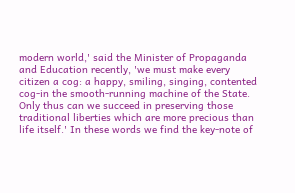modern world,' said the Minister of Propaganda and Education recently, 'we must make every citizen a cog: a happy, smiling, singing, contented cog-in the smooth-running machine of the State. Only thus can we succeed in preserving those traditional liberties which are more precious than life itself.' In these words we find the key-note of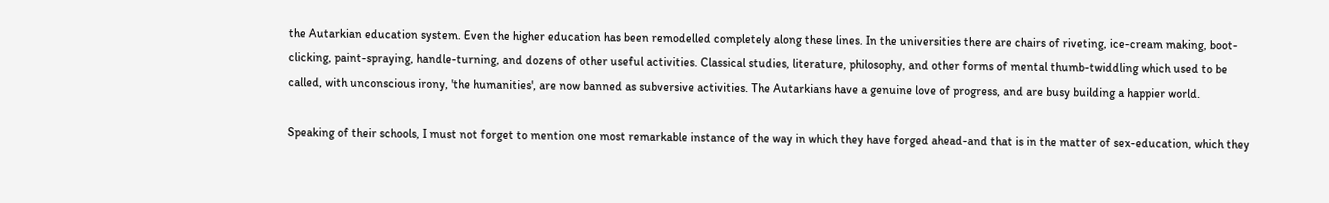the Autarkian education system. Even the higher education has been remodelled completely along these lines. In the universities there are chairs of riveting, ice-cream making, boot-clicking, paint-spraying, handle-turning, and dozens of other useful activities. Classical studies, literature, philosophy, and other forms of mental thumb-twiddling which used to be called, with unconscious irony, 'the humanities', are now banned as subversive activities. The Autarkians have a genuine love of progress, and are busy building a happier world.

Speaking of their schools, I must not forget to mention one most remarkable instance of the way in which they have forged ahead-and that is in the matter of sex-education, which they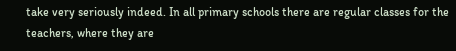take very seriously indeed. In all primary schools there are regular classes for the teachers, where they are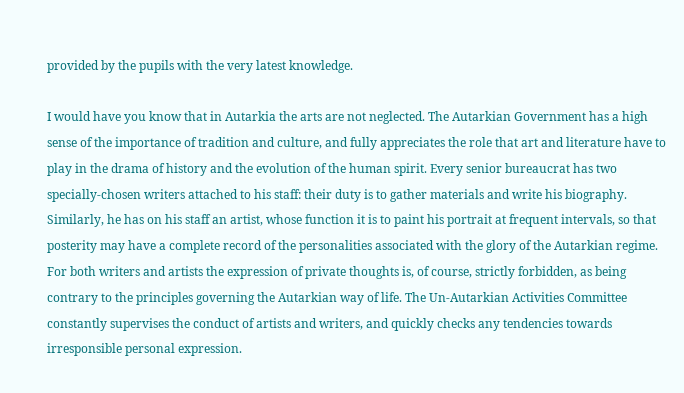provided by the pupils with the very latest knowledge.

I would have you know that in Autarkia the arts are not neglected. The Autarkian Government has a high sense of the importance of tradition and culture, and fully appreciates the role that art and literature have to play in the drama of history and the evolution of the human spirit. Every senior bureaucrat has two specially-chosen writers attached to his staff: their duty is to gather materials and write his biography. Similarly, he has on his staff an artist, whose function it is to paint his portrait at frequent intervals, so that posterity may have a complete record of the personalities associated with the glory of the Autarkian regime. For both writers and artists the expression of private thoughts is, of course, strictly forbidden, as being contrary to the principles governing the Autarkian way of life. The Un-Autarkian Activities Committee constantly supervises the conduct of artists and writers, and quickly checks any tendencies towards irresponsible personal expression.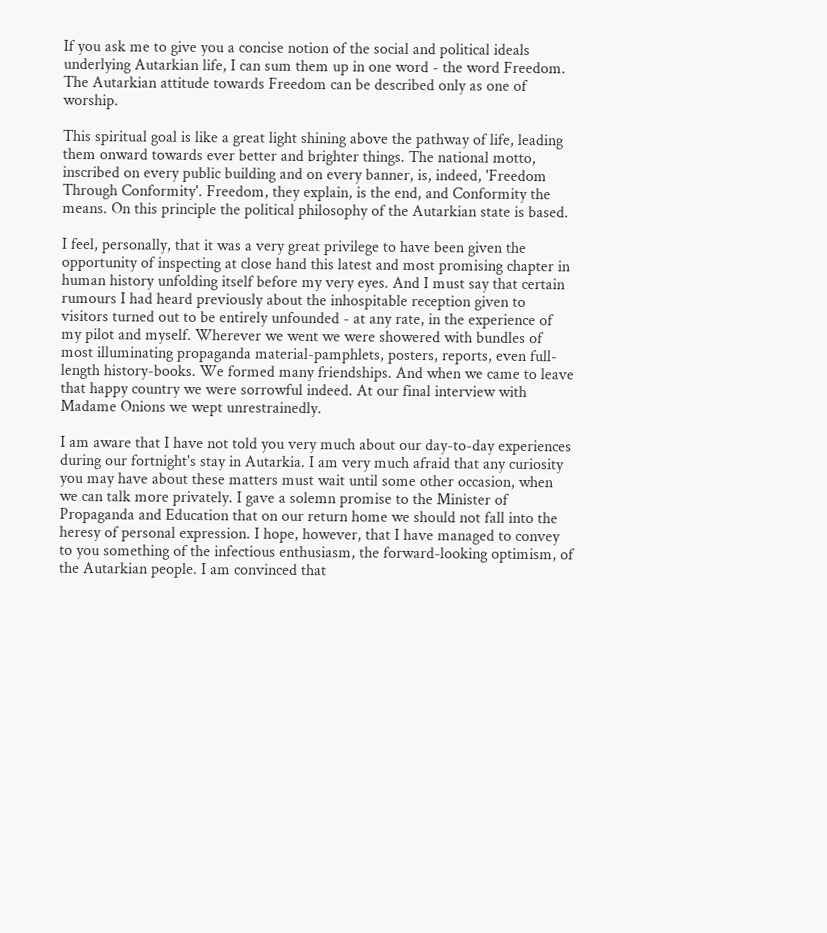If you ask me to give you a concise notion of the social and political ideals underlying Autarkian life, I can sum them up in one word - the word Freedom. The Autarkian attitude towards Freedom can be described only as one of worship.

This spiritual goal is like a great light shining above the pathway of life, leading them onward towards ever better and brighter things. The national motto, inscribed on every public building and on every banner, is, indeed, 'Freedom Through Conformity'. Freedom, they explain, is the end, and Conformity the means. On this principle the political philosophy of the Autarkian state is based.

I feel, personally, that it was a very great privilege to have been given the opportunity of inspecting at close hand this latest and most promising chapter in human history unfolding itself before my very eyes. And I must say that certain rumours I had heard previously about the inhospitable reception given to visitors turned out to be entirely unfounded - at any rate, in the experience of my pilot and myself. Wherever we went we were showered with bundles of most illuminating propaganda material-pamphlets, posters, reports, even full-length history-books. We formed many friendships. And when we came to leave that happy country we were sorrowful indeed. At our final interview with Madame Onions we wept unrestrainedly.

I am aware that I have not told you very much about our day-to-day experiences during our fortnight's stay in Autarkia. I am very much afraid that any curiosity you may have about these matters must wait until some other occasion, when we can talk more privately. I gave a solemn promise to the Minister of Propaganda and Education that on our return home we should not fall into the heresy of personal expression. I hope, however, that I have managed to convey to you something of the infectious enthusiasm, the forward-looking optimism, of the Autarkian people. I am convinced that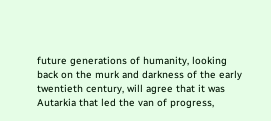future generations of humanity, looking back on the murk and darkness of the early twentieth century, will agree that it was Autarkia that led the van of progress,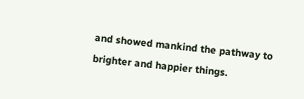and showed mankind the pathway to brighter and happier things.